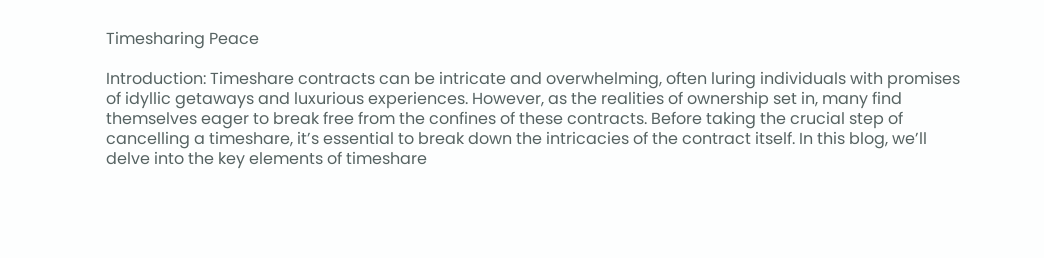Timesharing Peace

Introduction: Timeshare contracts can be intricate and overwhelming, often luring individuals with promises of idyllic getaways and luxurious experiences. However, as the realities of ownership set in, many find themselves eager to break free from the confines of these contracts. Before taking the crucial step of cancelling a timeshare, it’s essential to break down the intricacies of the contract itself. In this blog, we’ll delve into the key elements of timeshare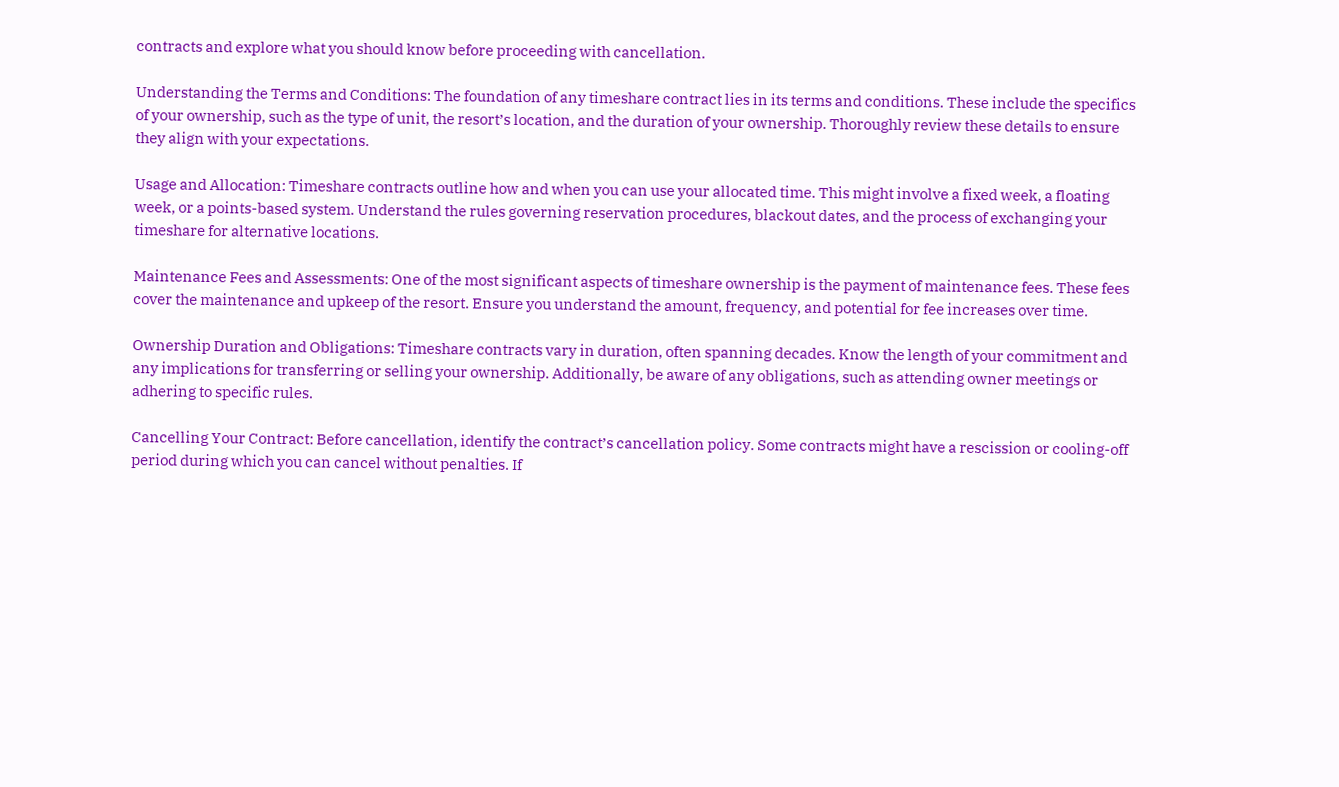contracts and explore what you should know before proceeding with cancellation.

Understanding the Terms and Conditions: The foundation of any timeshare contract lies in its terms and conditions. These include the specifics of your ownership, such as the type of unit, the resort’s location, and the duration of your ownership. Thoroughly review these details to ensure they align with your expectations.

Usage and Allocation: Timeshare contracts outline how and when you can use your allocated time. This might involve a fixed week, a floating week, or a points-based system. Understand the rules governing reservation procedures, blackout dates, and the process of exchanging your timeshare for alternative locations.

Maintenance Fees and Assessments: One of the most significant aspects of timeshare ownership is the payment of maintenance fees. These fees cover the maintenance and upkeep of the resort. Ensure you understand the amount, frequency, and potential for fee increases over time.

Ownership Duration and Obligations: Timeshare contracts vary in duration, often spanning decades. Know the length of your commitment and any implications for transferring or selling your ownership. Additionally, be aware of any obligations, such as attending owner meetings or adhering to specific rules.

Cancelling Your Contract: Before cancellation, identify the contract’s cancellation policy. Some contracts might have a rescission or cooling-off period during which you can cancel without penalties. If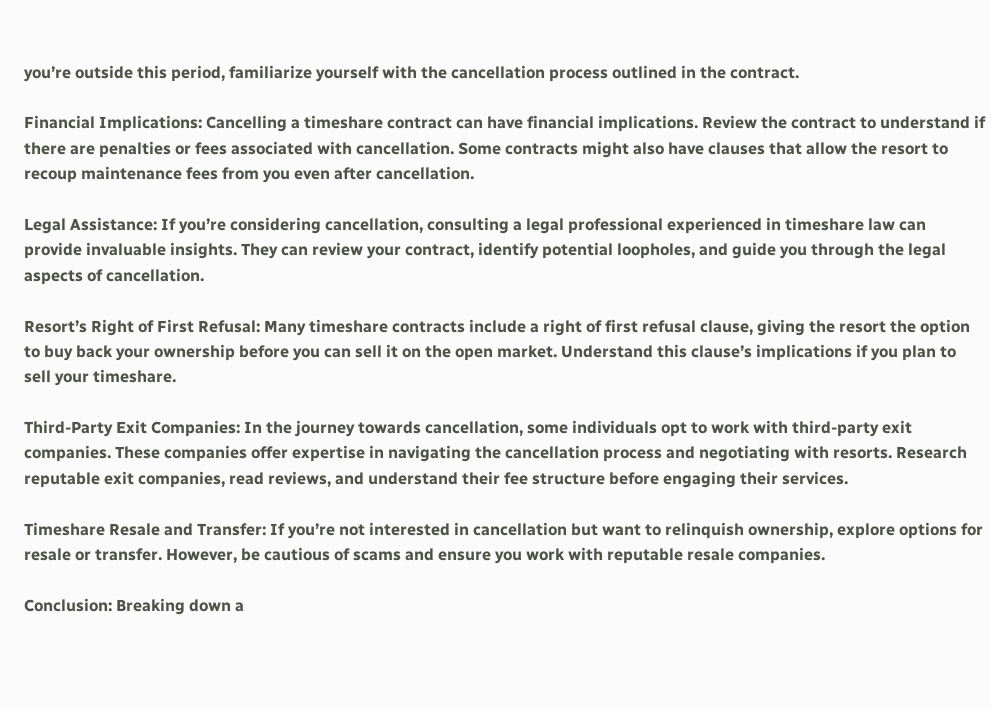you’re outside this period, familiarize yourself with the cancellation process outlined in the contract.

Financial Implications: Cancelling a timeshare contract can have financial implications. Review the contract to understand if there are penalties or fees associated with cancellation. Some contracts might also have clauses that allow the resort to recoup maintenance fees from you even after cancellation.

Legal Assistance: If you’re considering cancellation, consulting a legal professional experienced in timeshare law can provide invaluable insights. They can review your contract, identify potential loopholes, and guide you through the legal aspects of cancellation.

Resort’s Right of First Refusal: Many timeshare contracts include a right of first refusal clause, giving the resort the option to buy back your ownership before you can sell it on the open market. Understand this clause’s implications if you plan to sell your timeshare.

Third-Party Exit Companies: In the journey towards cancellation, some individuals opt to work with third-party exit companies. These companies offer expertise in navigating the cancellation process and negotiating with resorts. Research reputable exit companies, read reviews, and understand their fee structure before engaging their services.

Timeshare Resale and Transfer: If you’re not interested in cancellation but want to relinquish ownership, explore options for resale or transfer. However, be cautious of scams and ensure you work with reputable resale companies.

Conclusion: Breaking down a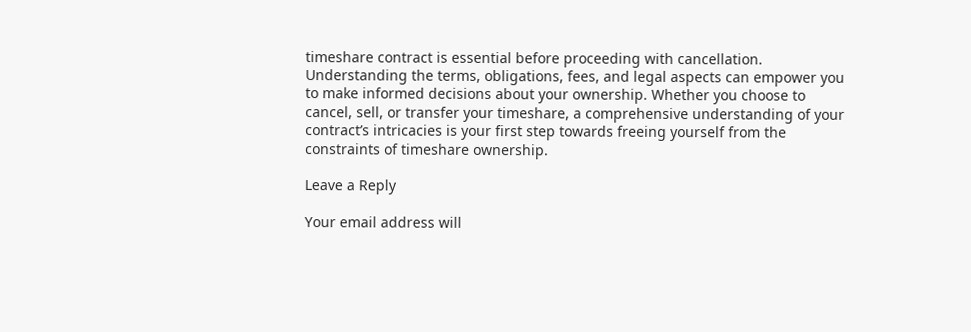timeshare contract is essential before proceeding with cancellation. Understanding the terms, obligations, fees, and legal aspects can empower you to make informed decisions about your ownership. Whether you choose to cancel, sell, or transfer your timeshare, a comprehensive understanding of your contract’s intricacies is your first step towards freeing yourself from the constraints of timeshare ownership.

Leave a Reply

Your email address will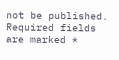not be published. Required fields are marked *